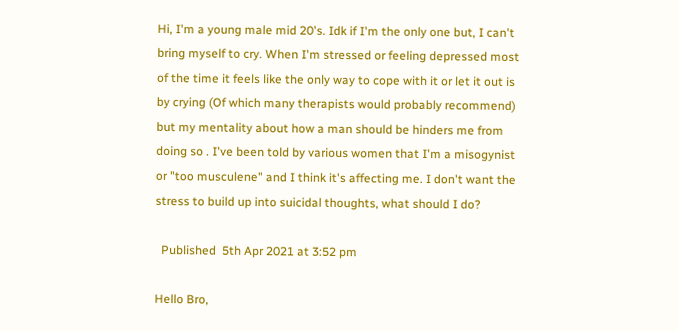Hi, I'm a young male mid 20's. Idk if I'm the only one but, I can't bring myself to cry. When I'm stressed or feeling depressed most of the time it feels like the only way to cope with it or let it out is by crying (Of which many therapists would probably recommend) but my mentality about how a man should be hinders me from doing so . I've been told by various women that I'm a misogynist or "too musculene" and I think it's affecting me. I don't want the stress to build up into suicidal thoughts, what should I do?

  Published  5th Apr 2021 at 3:52 pm

Hello Bro,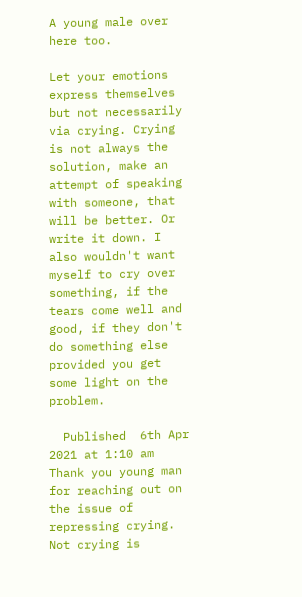A young male over here too.

Let your emotions express themselves but not necessarily via crying. Crying is not always the solution, make an attempt of speaking with someone, that will be better. Or write it down. I also wouldn't want myself to cry over something, if the tears come well and good, if they don't do something else provided you get some light on the problem.

  Published  6th Apr 2021 at 1:10 am
Thank you young man for reaching out on the issue of repressing crying. Not crying is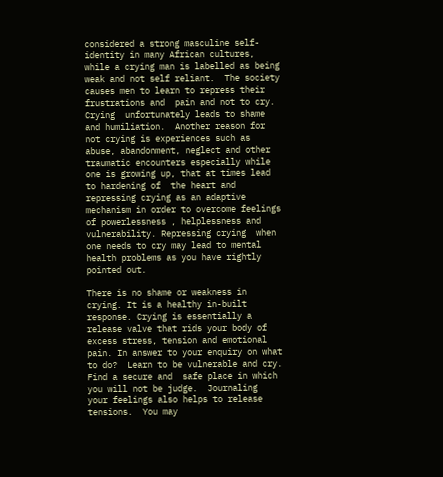considered a strong masculine self-identity in many African cultures, while a crying man is labelled as being weak and not self reliant.  The society causes men to learn to repress their frustrations and  pain and not to cry. Crying  unfortunately leads to shame and humiliation.  Another reason for not crying is experiences such as abuse, abandonment, neglect and other traumatic encounters especially while one is growing up, that at times lead to hardening of  the heart and repressing crying as an adaptive mechanism in order to overcome feelings of powerlessness , helplessness and vulnerability. Repressing crying  when one needs to cry may lead to mental health problems as you have rightly pointed out.

There is no shame or weakness in crying. It is a healthy in-built response. Crying is essentially a release valve that rids your body of excess stress, tension and emotional pain. In answer to your enquiry on what to do?  Learn to be vulnerable and cry.  Find a secure and  safe place in which you will not be judge.  Journaling  your feelings also helps to release tensions.  You may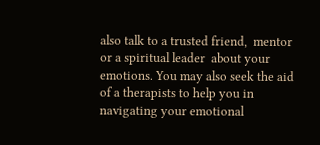also talk to a trusted friend,  mentor or a spiritual leader  about your emotions. You may also seek the aid of a therapists to help you in navigating your emotional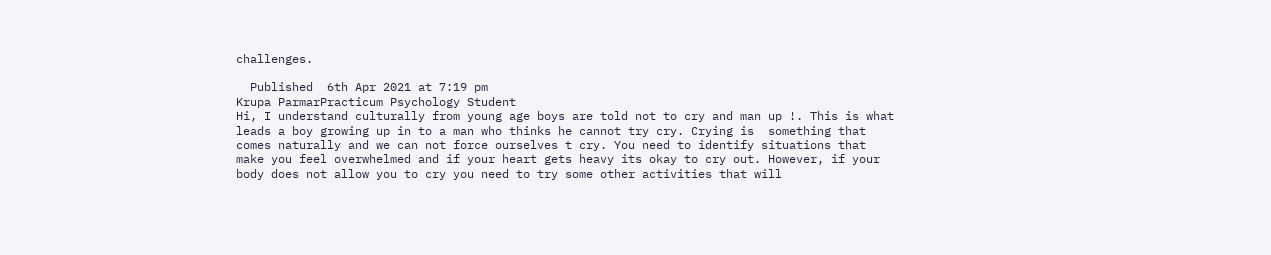challenges.

  Published  6th Apr 2021 at 7:19 pm
Krupa ParmarPracticum Psychology Student
Hi, I understand culturally from young age boys are told not to cry and man up !. This is what leads a boy growing up in to a man who thinks he cannot try cry. Crying is  something that comes naturally and we can not force ourselves t cry. You need to identify situations that make you feel overwhelmed and if your heart gets heavy its okay to cry out. However, if your body does not allow you to cry you need to try some other activities that will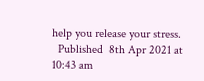help you release your stress.
  Published  8th Apr 2021 at 10:43 am